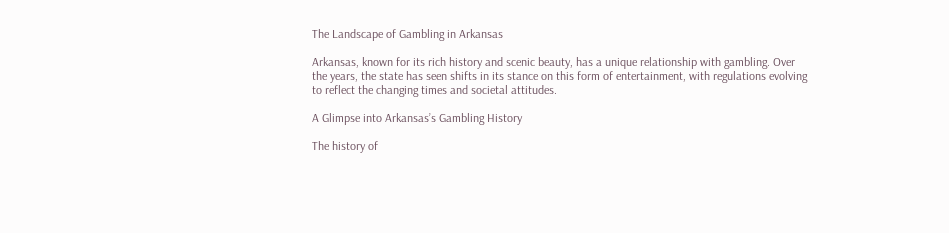The Landscape of Gambling in Arkansas

Arkansas, known for its rich history and scenic beauty, has a unique relationship with gambling. Over the years, the state has seen shifts in its stance on this form of entertainment, with regulations evolving to reflect the changing times and societal attitudes.

A Glimpse into Arkansas’s Gambling History

The history of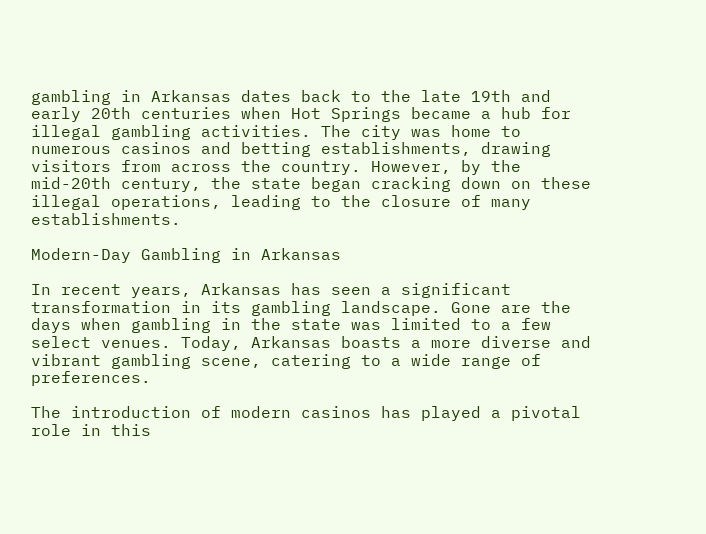gambling in Arkansas dates back to the late 19th and early 20th centuries when Hot Springs became a hub for illegal gambling activities. The city was home to numerous casinos and betting establishments, drawing visitors from across the country. However, by the mid-20th century, the state began cracking down on these illegal operations, leading to the closure of many establishments.

Modern-Day Gambling in Arkansas

In recent years, Arkansas has seen a significant transformation in its gambling landscape. Gone are the days when gambling in the state was limited to a few select venues. Today, Arkansas boasts a more diverse and vibrant gambling scene, catering to a wide range of preferences.

The introduction of modern casinos has played a pivotal role in this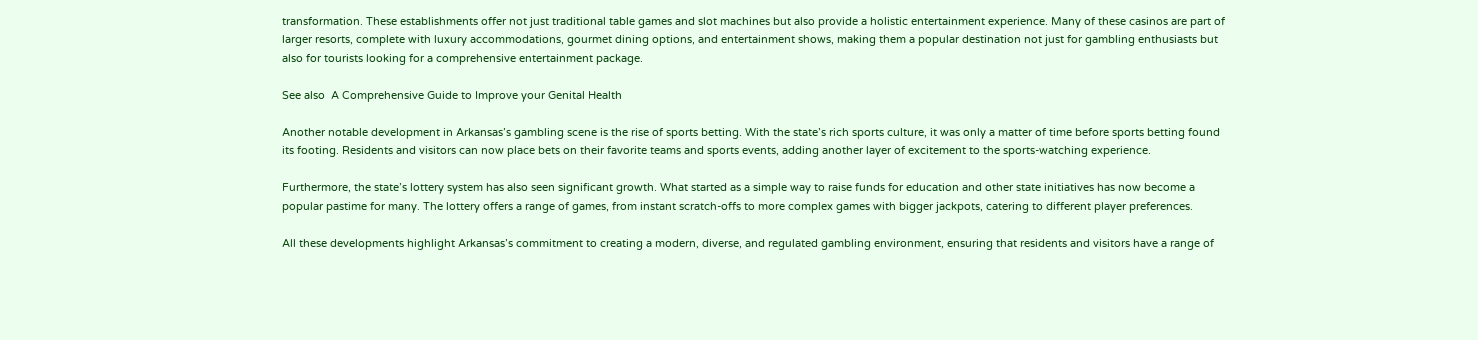transformation. These establishments offer not just traditional table games and slot machines but also provide a holistic entertainment experience. Many of these casinos are part of larger resorts, complete with luxury accommodations, gourmet dining options, and entertainment shows, making them a popular destination not just for gambling enthusiasts but also for tourists looking for a comprehensive entertainment package.

See also  A Comprehensive Guide to Improve your Genital Health

Another notable development in Arkansas’s gambling scene is the rise of sports betting. With the state’s rich sports culture, it was only a matter of time before sports betting found its footing. Residents and visitors can now place bets on their favorite teams and sports events, adding another layer of excitement to the sports-watching experience.

Furthermore, the state’s lottery system has also seen significant growth. What started as a simple way to raise funds for education and other state initiatives has now become a popular pastime for many. The lottery offers a range of games, from instant scratch-offs to more complex games with bigger jackpots, catering to different player preferences.

All these developments highlight Arkansas’s commitment to creating a modern, diverse, and regulated gambling environment, ensuring that residents and visitors have a range of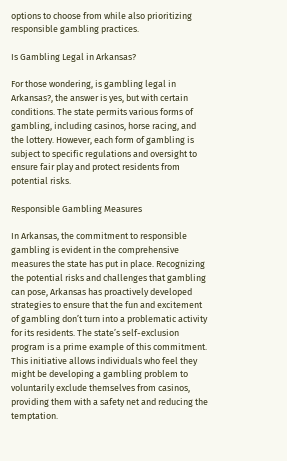options to choose from while also prioritizing responsible gambling practices.

Is Gambling Legal in Arkansas?

For those wondering, is gambling legal in Arkansas?, the answer is yes, but with certain conditions. The state permits various forms of gambling, including casinos, horse racing, and the lottery. However, each form of gambling is subject to specific regulations and oversight to ensure fair play and protect residents from potential risks.

Responsible Gambling Measures

In Arkansas, the commitment to responsible gambling is evident in the comprehensive measures the state has put in place. Recognizing the potential risks and challenges that gambling can pose, Arkansas has proactively developed strategies to ensure that the fun and excitement of gambling don’t turn into a problematic activity for its residents. The state’s self-exclusion program is a prime example of this commitment. This initiative allows individuals who feel they might be developing a gambling problem to voluntarily exclude themselves from casinos, providing them with a safety net and reducing the temptation.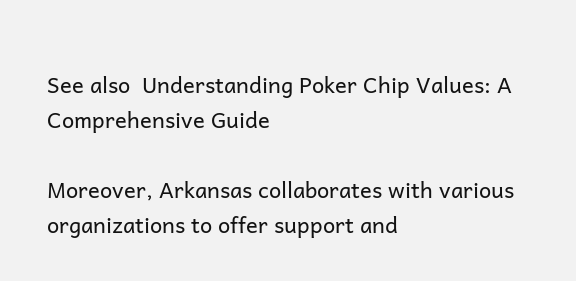See also  Understanding Poker Chip Values: A Comprehensive Guide

Moreover, Arkansas collaborates with various organizations to offer support and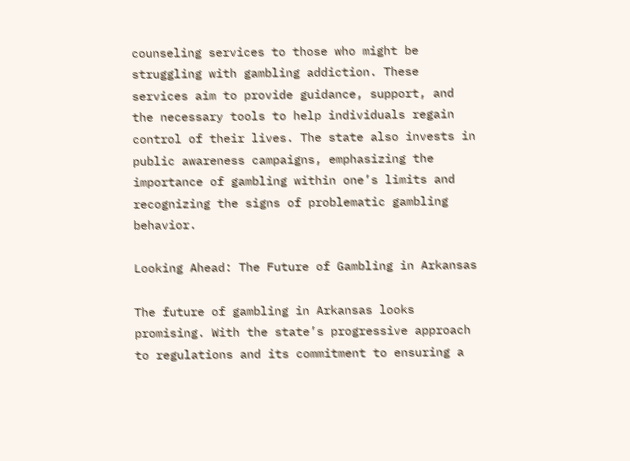counseling services to those who might be struggling with gambling addiction. These services aim to provide guidance, support, and the necessary tools to help individuals regain control of their lives. The state also invests in public awareness campaigns, emphasizing the importance of gambling within one’s limits and recognizing the signs of problematic gambling behavior.

Looking Ahead: The Future of Gambling in Arkansas

The future of gambling in Arkansas looks promising. With the state’s progressive approach to regulations and its commitment to ensuring a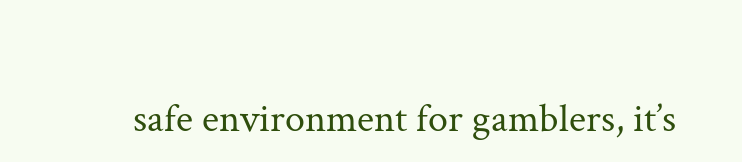safe environment for gamblers, it’s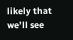likely that we’ll see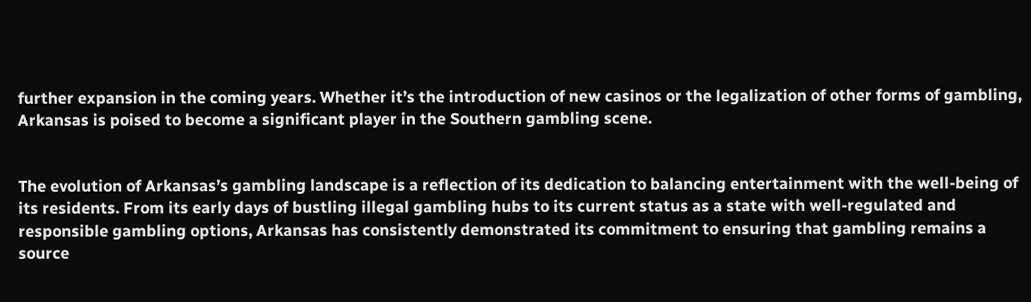further expansion in the coming years. Whether it’s the introduction of new casinos or the legalization of other forms of gambling, Arkansas is poised to become a significant player in the Southern gambling scene.


The evolution of Arkansas’s gambling landscape is a reflection of its dedication to balancing entertainment with the well-being of its residents. From its early days of bustling illegal gambling hubs to its current status as a state with well-regulated and responsible gambling options, Arkansas has consistently demonstrated its commitment to ensuring that gambling remains a source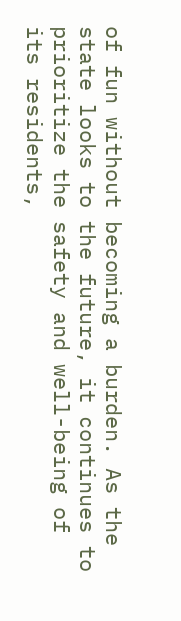of fun without becoming a burden. As the state looks to the future, it continues to prioritize the safety and well-being of its residents,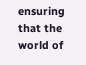ensuring that the world of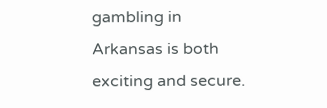gambling in Arkansas is both exciting and secure.